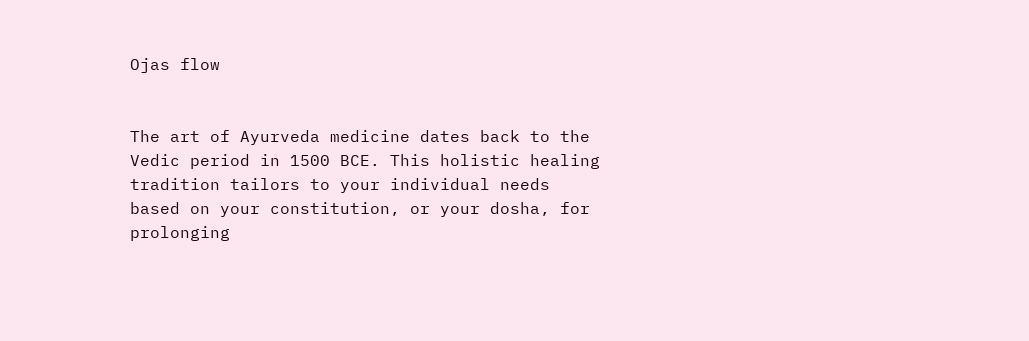Ojas flow


The art of Ayurveda medicine dates back to the Vedic period in 1500 BCE. This holistic healing tradition tailors to your individual needs based on your constitution, or your dosha, for prolonging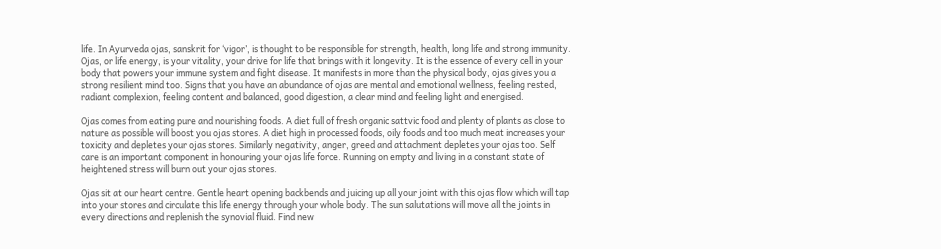life. In Ayurveda ojas, sanskrit for ‘vigor’, is thought to be responsible for strength, health, long life and strong immunity. Ojas, or life energy, is your vitality, your drive for life that brings with it longevity. It is the essence of every cell in your body that powers your immune system and fight disease. It manifests in more than the physical body, ojas gives you a strong resilient mind too. Signs that you have an abundance of ojas are mental and emotional wellness, feeling rested, radiant complexion, feeling content and balanced, good digestion, a clear mind and feeling light and energised.

Ojas comes from eating pure and nourishing foods. A diet full of fresh organic sattvic food and plenty of plants as close to nature as possible will boost you ojas stores. A diet high in processed foods, oily foods and too much meat increases your toxicity and depletes your ojas stores. Similarly negativity, anger, greed and attachment depletes your ojas too. Self care is an important component in honouring your ojas life force. Running on empty and living in a constant state of heightened stress will burn out your ojas stores.

Ojas sit at our heart centre. Gentle heart opening backbends and juicing up all your joint with this ojas flow which will tap into your stores and circulate this life energy through your whole body. The sun salutations will move all the joints in every directions and replenish the synovial fluid. Find new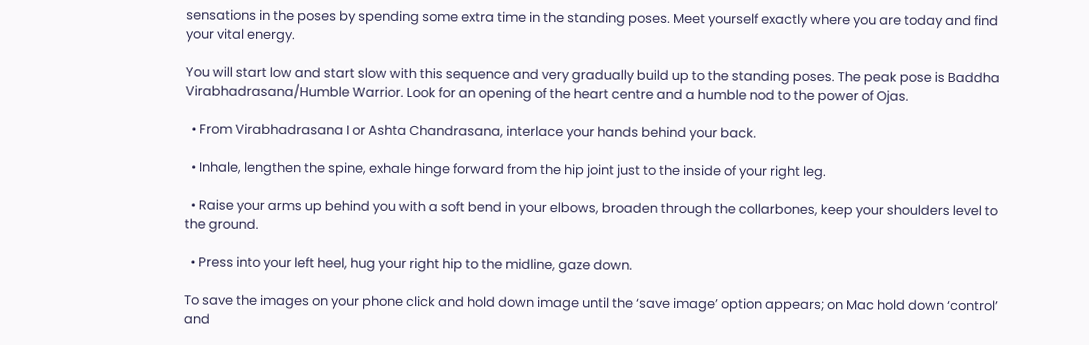sensations in the poses by spending some extra time in the standing poses. Meet yourself exactly where you are today and find your vital energy.

You will start low and start slow with this sequence and very gradually build up to the standing poses. The peak pose is Baddha Virabhadrasana/Humble Warrior. Look for an opening of the heart centre and a humble nod to the power of Ojas.

  • From Virabhadrasana I or Ashta Chandrasana, interlace your hands behind your back.

  • Inhale, lengthen the spine, exhale hinge forward from the hip joint just to the inside of your right leg.

  • Raise your arms up behind you with a soft bend in your elbows, broaden through the collarbones, keep your shoulders level to the ground.

  • Press into your left heel, hug your right hip to the midline, gaze down.

To save the images on your phone click and hold down image until the ‘save image’ option appears; on Mac hold down ‘control’ and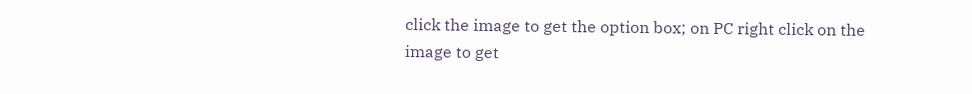click the image to get the option box; on PC right click on the image to get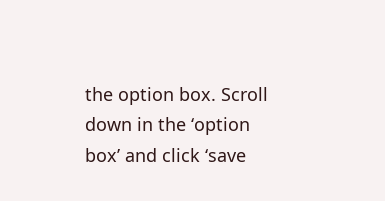the option box. Scroll down in the ‘option box’ and click ‘save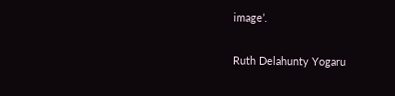image’.

Ruth Delahunty Yogaru